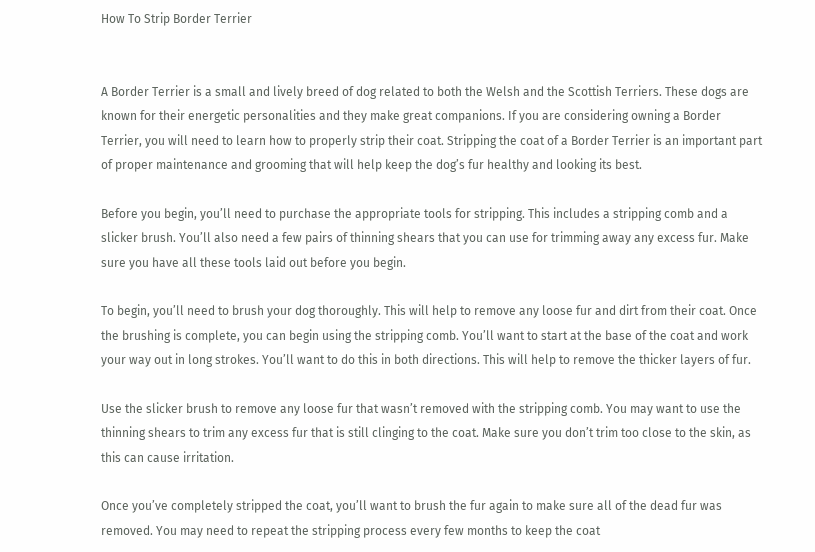How To Strip Border Terrier


A Border Terrier is a small and lively breed of dog related to both the Welsh and the Scottish Terriers. These dogs are known for their energetic personalities and they make great companions. If you are considering owning a Border Terrier, you will need to learn how to properly strip their coat. Stripping the coat of a Border Terrier is an important part of proper maintenance and grooming that will help keep the dog’s fur healthy and looking its best.

Before you begin, you’ll need to purchase the appropriate tools for stripping. This includes a stripping comb and a slicker brush. You’ll also need a few pairs of thinning shears that you can use for trimming away any excess fur. Make sure you have all these tools laid out before you begin.

To begin, you’ll need to brush your dog thoroughly. This will help to remove any loose fur and dirt from their coat. Once the brushing is complete, you can begin using the stripping comb. You’ll want to start at the base of the coat and work your way out in long strokes. You’ll want to do this in both directions. This will help to remove the thicker layers of fur.

Use the slicker brush to remove any loose fur that wasn’t removed with the stripping comb. You may want to use the thinning shears to trim any excess fur that is still clinging to the coat. Make sure you don’t trim too close to the skin, as this can cause irritation.

Once you’ve completely stripped the coat, you’ll want to brush the fur again to make sure all of the dead fur was removed. You may need to repeat the stripping process every few months to keep the coat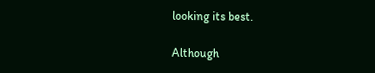looking its best.

Although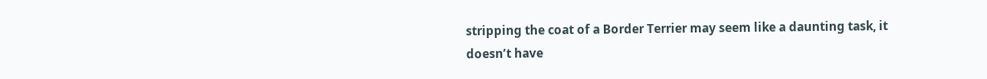stripping the coat of a Border Terrier may seem like a daunting task, it doesn’t have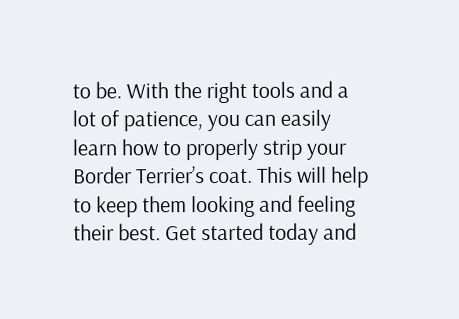to be. With the right tools and a lot of patience, you can easily learn how to properly strip your Border Terrier’s coat. This will help to keep them looking and feeling their best. Get started today and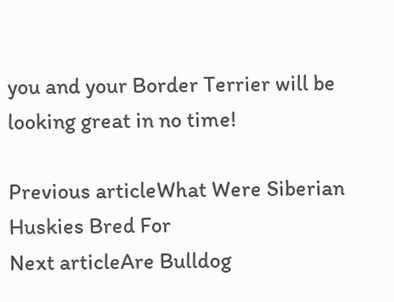you and your Border Terrier will be looking great in no time!

Previous articleWhat Were Siberian Huskies Bred For
Next articleAre Bulldog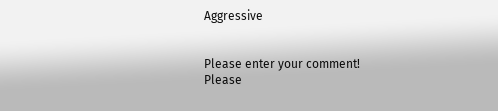Aggressive


Please enter your comment!
Please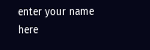enter your name here